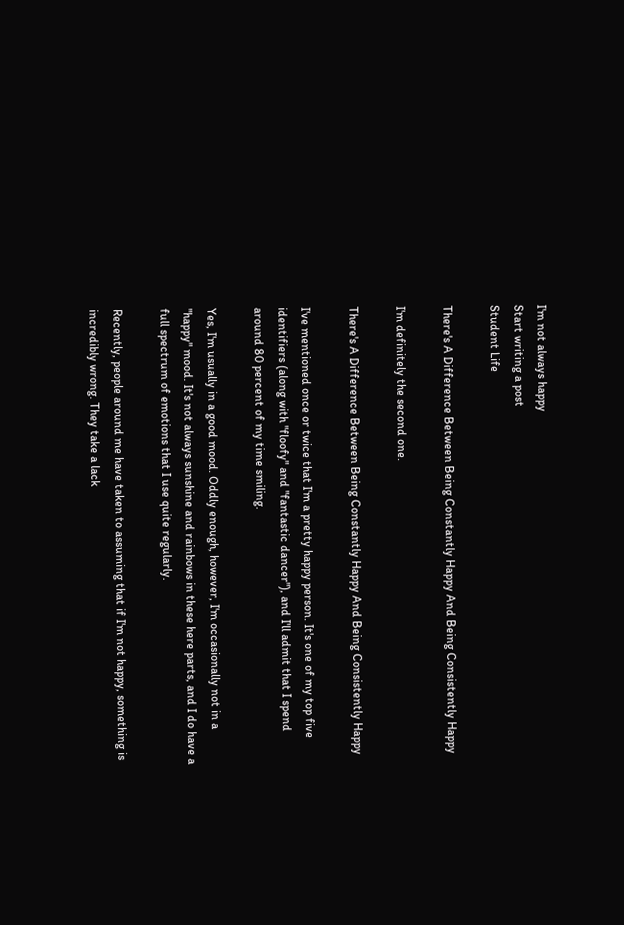I'm not always happy
Start writing a post
Student Life

There's A Difference Between Being Constantly Happy And Being Consistently Happy

I'm definitely the second one.

There's A Difference Between Being Constantly Happy And Being Consistently Happy

I've mentioned once or twice that I'm a pretty happy person. It's one of my top five identifiers (along with "floofy" and "fantastic dancer"), and I'll admit that I spend around 80 percent of my time smiling.

Yes, I'm usually in a good mood. Oddly enough, however, I'm occasionally not in a "happy" mood. It's not always sunshine and rainbows in these here parts, and I do have a full spectrum of emotions that I use quite regularly.

Recently, people around me have taken to assuming that if I'm not happy, something is incredibly wrong. They take a lack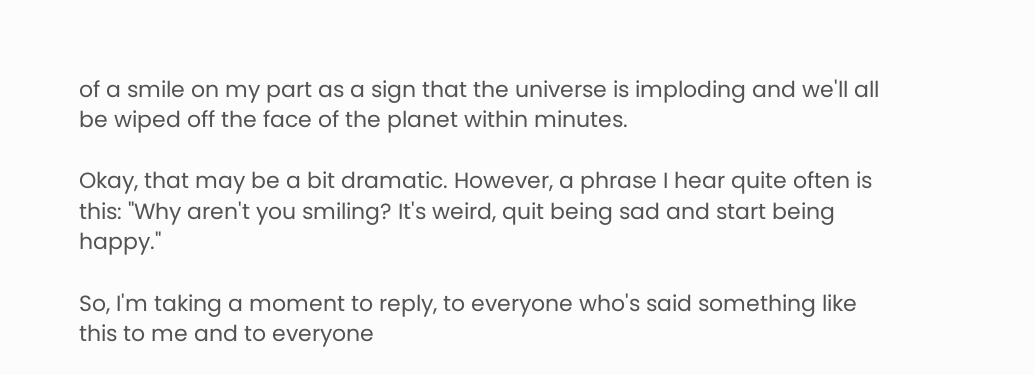of a smile on my part as a sign that the universe is imploding and we'll all be wiped off the face of the planet within minutes.

Okay, that may be a bit dramatic. However, a phrase I hear quite often is this: "Why aren't you smiling? It's weird, quit being sad and start being happy."

So, I'm taking a moment to reply, to everyone who's said something like this to me and to everyone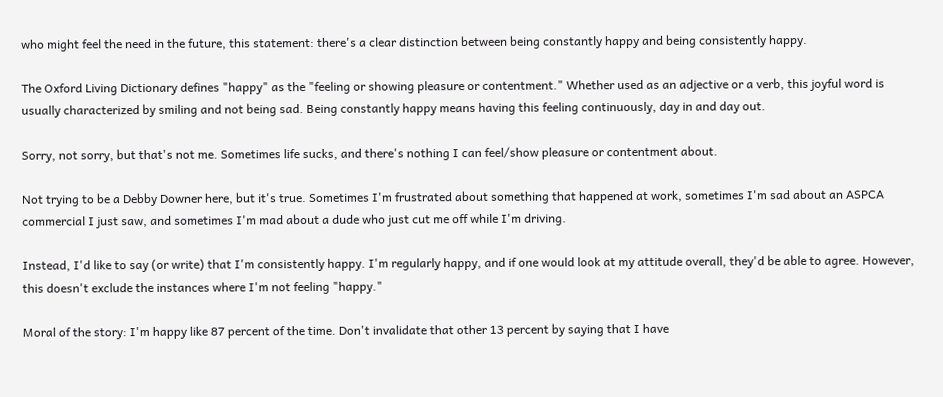who might feel the need in the future, this statement: there's a clear distinction between being constantly happy and being consistently happy.

The Oxford Living Dictionary defines "happy" as the "feeling or showing pleasure or contentment." Whether used as an adjective or a verb, this joyful word is usually characterized by smiling and not being sad. Being constantly happy means having this feeling continuously, day in and day out.

Sorry, not sorry, but that's not me. Sometimes life sucks, and there's nothing I can feel/show pleasure or contentment about.

Not trying to be a Debby Downer here, but it's true. Sometimes I'm frustrated about something that happened at work, sometimes I'm sad about an ASPCA commercial I just saw, and sometimes I'm mad about a dude who just cut me off while I'm driving.

Instead, I'd like to say (or write) that I'm consistently happy. I'm regularly happy, and if one would look at my attitude overall, they'd be able to agree. However, this doesn't exclude the instances where I'm not feeling "happy."

Moral of the story: I'm happy like 87 percent of the time. Don't invalidate that other 13 percent by saying that I have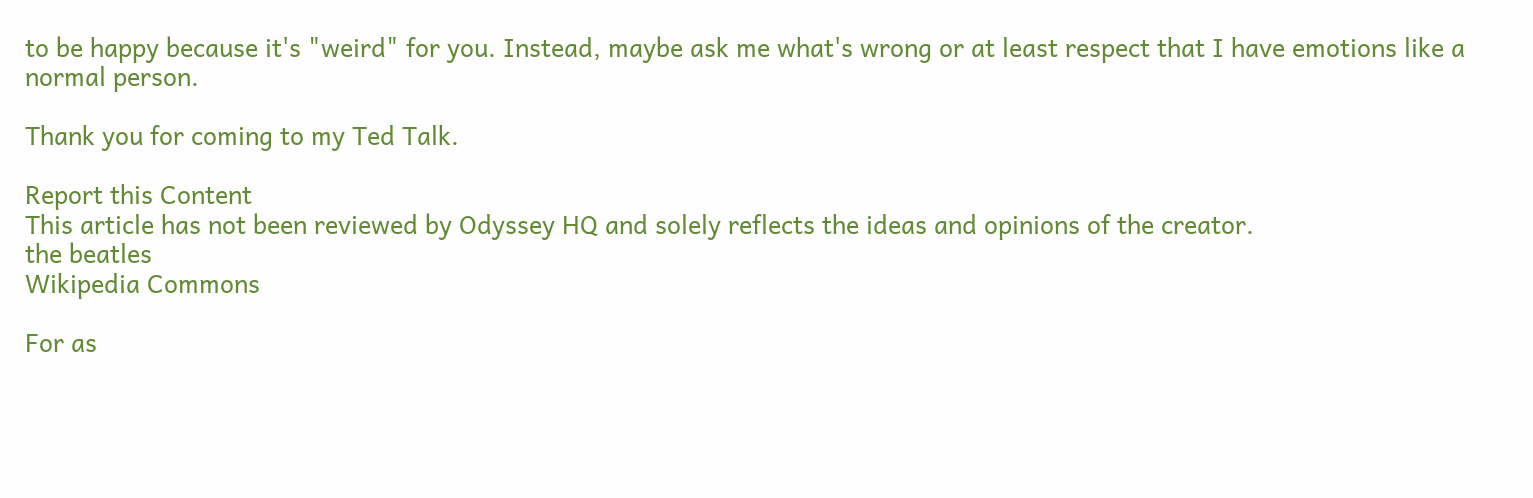to be happy because it's "weird" for you. Instead, maybe ask me what's wrong or at least respect that I have emotions like a normal person.

Thank you for coming to my Ted Talk.

Report this Content
This article has not been reviewed by Odyssey HQ and solely reflects the ideas and opinions of the creator.
the beatles
Wikipedia Commons

For as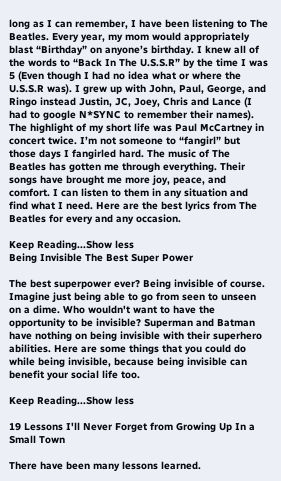long as I can remember, I have been listening to The Beatles. Every year, my mom would appropriately blast “Birthday” on anyone’s birthday. I knew all of the words to “Back In The U.S.S.R” by the time I was 5 (Even though I had no idea what or where the U.S.S.R was). I grew up with John, Paul, George, and Ringo instead Justin, JC, Joey, Chris and Lance (I had to google N*SYNC to remember their names). The highlight of my short life was Paul McCartney in concert twice. I’m not someone to “fangirl” but those days I fangirled hard. The music of The Beatles has gotten me through everything. Their songs have brought me more joy, peace, and comfort. I can listen to them in any situation and find what I need. Here are the best lyrics from The Beatles for every and any occasion.

Keep Reading...Show less
Being Invisible The Best Super Power

The best superpower ever? Being invisible of course. Imagine just being able to go from seen to unseen on a dime. Who wouldn't want to have the opportunity to be invisible? Superman and Batman have nothing on being invisible with their superhero abilities. Here are some things that you could do while being invisible, because being invisible can benefit your social life too.

Keep Reading...Show less

19 Lessons I'll Never Forget from Growing Up In a Small Town

There have been many lessons learned.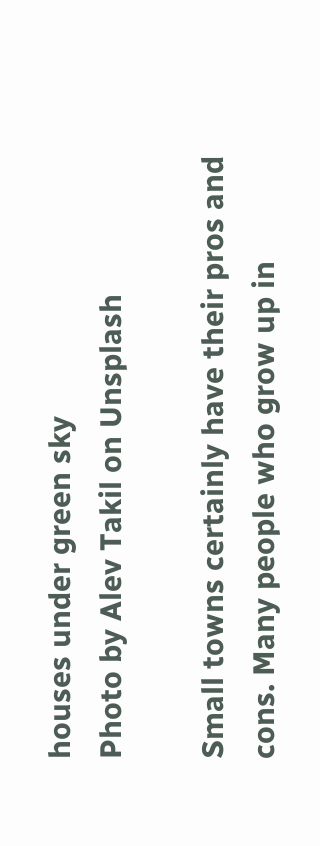houses under green sky
Photo by Alev Takil on Unsplash

Small towns certainly have their pros and cons. Many people who grow up in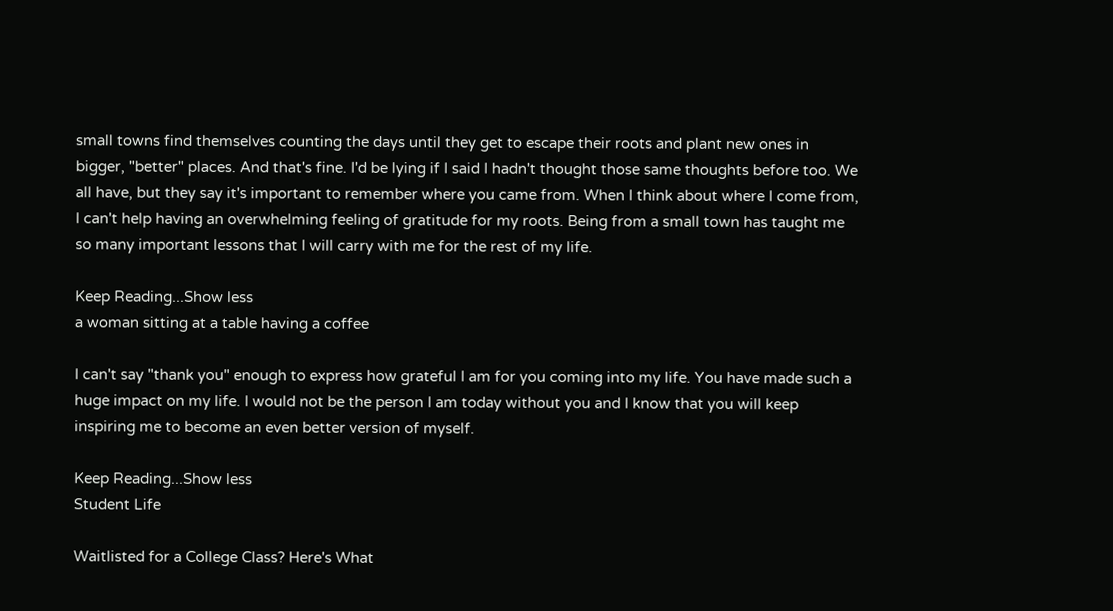small towns find themselves counting the days until they get to escape their roots and plant new ones in bigger, "better" places. And that's fine. I'd be lying if I said I hadn't thought those same thoughts before too. We all have, but they say it's important to remember where you came from. When I think about where I come from, I can't help having an overwhelming feeling of gratitude for my roots. Being from a small town has taught me so many important lessons that I will carry with me for the rest of my life.

Keep Reading...Show less
a woman sitting at a table having a coffee

I can't say "thank you" enough to express how grateful I am for you coming into my life. You have made such a huge impact on my life. I would not be the person I am today without you and I know that you will keep inspiring me to become an even better version of myself.

Keep Reading...Show less
Student Life

Waitlisted for a College Class? Here's What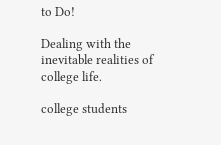to Do!

Dealing with the inevitable realities of college life.

college students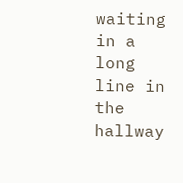waiting in a long line in the hallway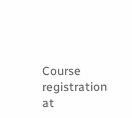Course registration at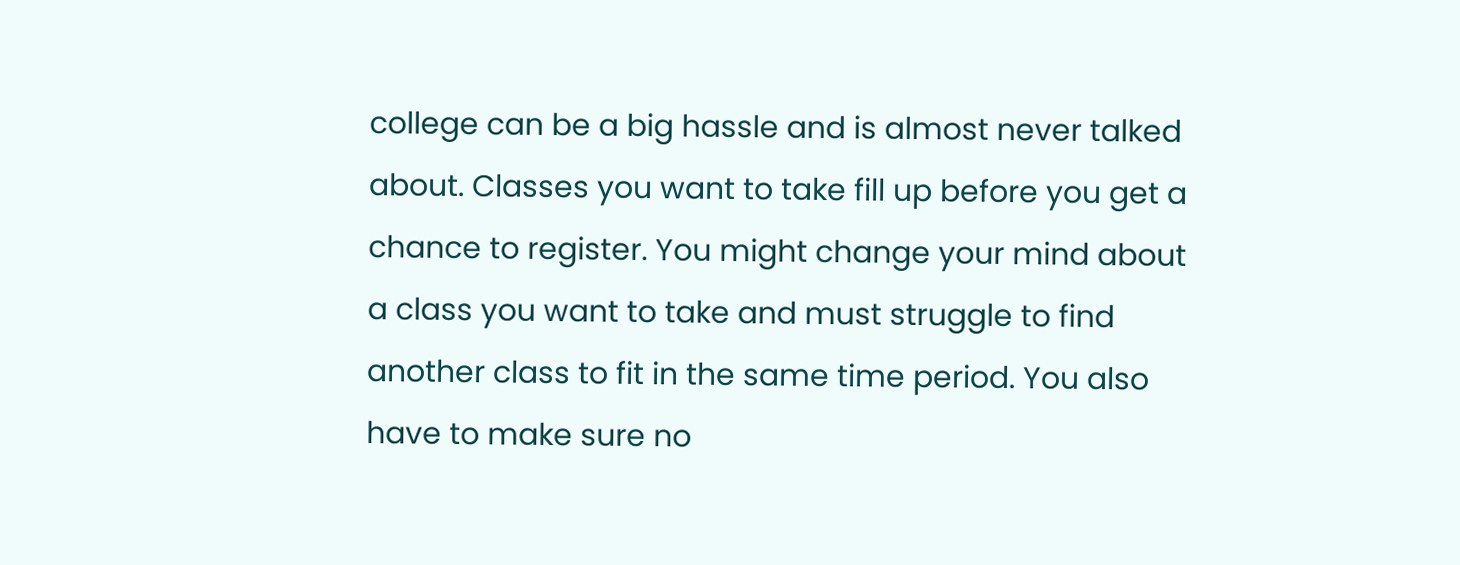college can be a big hassle and is almost never talked about. Classes you want to take fill up before you get a chance to register. You might change your mind about a class you want to take and must struggle to find another class to fit in the same time period. You also have to make sure no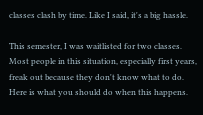classes clash by time. Like I said, it's a big hassle.

This semester, I was waitlisted for two classes. Most people in this situation, especially first years, freak out because they don't know what to do. Here is what you should do when this happens.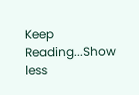Keep Reading...Show less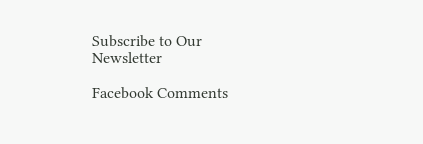Subscribe to Our Newsletter

Facebook Comments